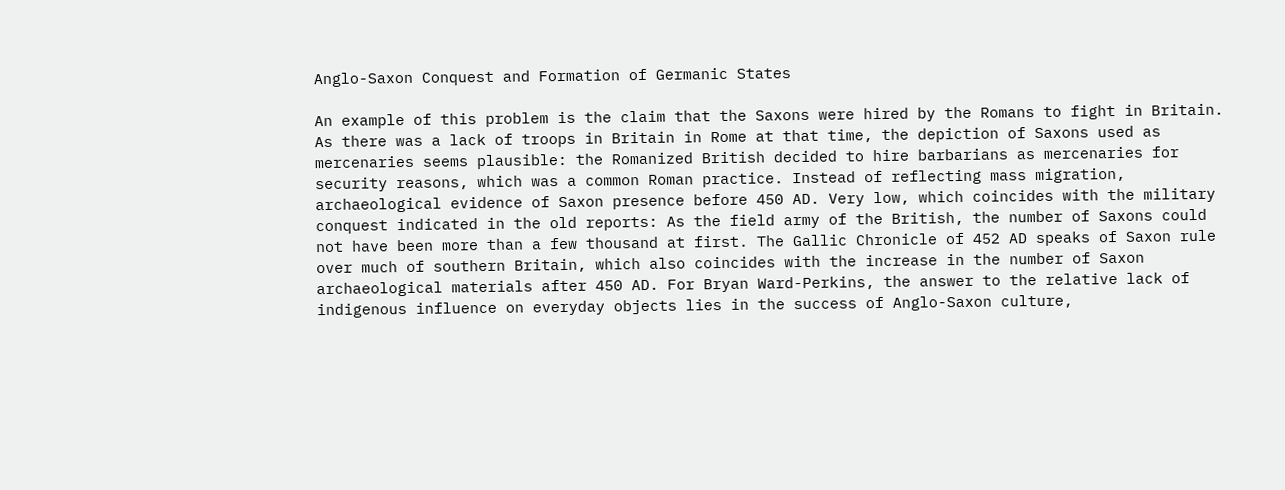Anglo-Saxon Conquest and Formation of Germanic States

An example of this problem is the claim that the Saxons were hired by the Romans to fight in Britain. As there was a lack of troops in Britain in Rome at that time, the depiction of Saxons used as mercenaries seems plausible: the Romanized British decided to hire barbarians as mercenaries for security reasons, which was a common Roman practice. Instead of reflecting mass migration, archaeological evidence of Saxon presence before 450 AD. Very low, which coincides with the military conquest indicated in the old reports: As the field army of the British, the number of Saxons could not have been more than a few thousand at first. The Gallic Chronicle of 452 AD speaks of Saxon rule over much of southern Britain, which also coincides with the increase in the number of Saxon archaeological materials after 450 AD. For Bryan Ward-Perkins, the answer to the relative lack of indigenous influence on everyday objects lies in the success of Anglo-Saxon culture,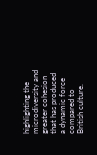highlighting the microdiversity and greater cohesion that has produced a dynamic force compared to British culture.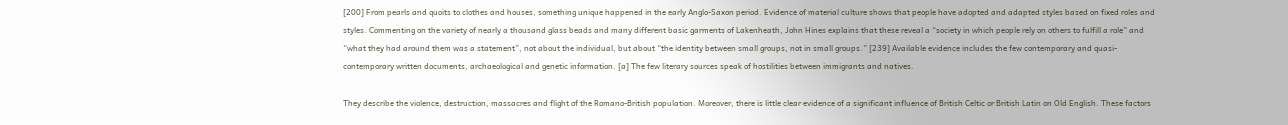[200] From pearls and quoits to clothes and houses, something unique happened in the early Anglo-Saxon period. Evidence of material culture shows that people have adopted and adapted styles based on fixed roles and styles. Commenting on the variety of nearly a thousand glass beads and many different basic garments of Lakenheath, John Hines explains that these reveal a “society in which people rely on others to fulfill a role” and “what they had around them was a statement”, not about the individual, but about “the identity between small groups, not in small groups.” [239] Available evidence includes the few contemporary and quasi-contemporary written documents, archaeological and genetic information. [a] The few literary sources speak of hostilities between immigrants and natives.

They describe the violence, destruction, massacres and flight of the Romano-British population. Moreover, there is little clear evidence of a significant influence of British Celtic or British Latin on Old English. These factors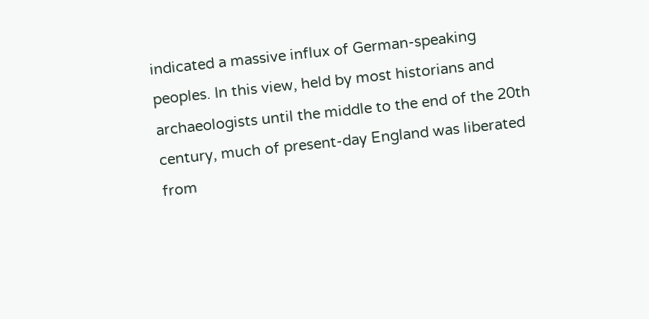indicated a massive influx of German-speaking peoples. In this view, held by most historians and archaeologists until the middle to the end of the 20th century, much of present-day England was liberated from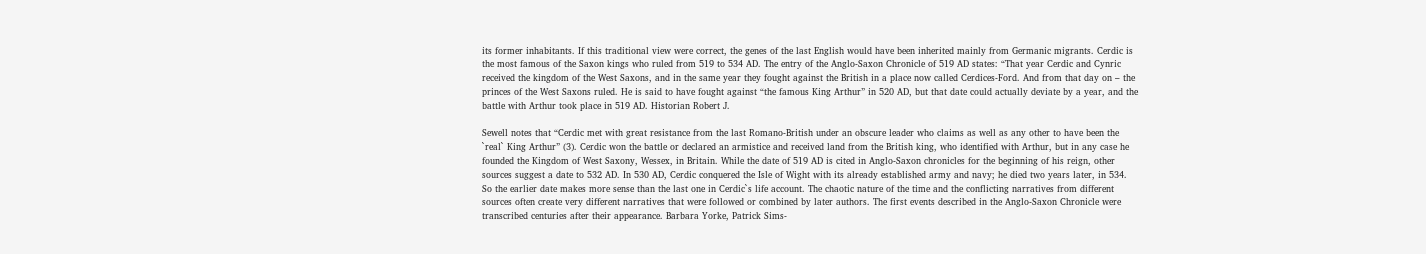its former inhabitants. If this traditional view were correct, the genes of the last English would have been inherited mainly from Germanic migrants. Cerdic is the most famous of the Saxon kings who ruled from 519 to 534 AD. The entry of the Anglo-Saxon Chronicle of 519 AD states: “That year Cerdic and Cynric received the kingdom of the West Saxons, and in the same year they fought against the British in a place now called Cerdices-Ford. And from that day on – the princes of the West Saxons ruled. He is said to have fought against “the famous King Arthur” in 520 AD, but that date could actually deviate by a year, and the battle with Arthur took place in 519 AD. Historian Robert J.

Sewell notes that “Cerdic met with great resistance from the last Romano-British under an obscure leader who claims as well as any other to have been the `real` King Arthur” (3). Cerdic won the battle or declared an armistice and received land from the British king, who identified with Arthur, but in any case he founded the Kingdom of West Saxony, Wessex, in Britain. While the date of 519 AD is cited in Anglo-Saxon chronicles for the beginning of his reign, other sources suggest a date to 532 AD. In 530 AD, Cerdic conquered the Isle of Wight with its already established army and navy; he died two years later, in 534. So the earlier date makes more sense than the last one in Cerdic`s life account. The chaotic nature of the time and the conflicting narratives from different sources often create very different narratives that were followed or combined by later authors. The first events described in the Anglo-Saxon Chronicle were transcribed centuries after their appearance. Barbara Yorke, Patrick Sims-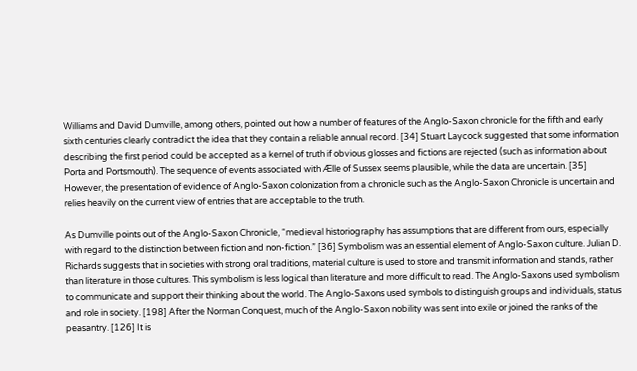Williams and David Dumville, among others, pointed out how a number of features of the Anglo-Saxon chronicle for the fifth and early sixth centuries clearly contradict the idea that they contain a reliable annual record. [34] Stuart Laycock suggested that some information describing the first period could be accepted as a kernel of truth if obvious glosses and fictions are rejected (such as information about Porta and Portsmouth). The sequence of events associated with Ælle of Sussex seems plausible, while the data are uncertain. [35] However, the presentation of evidence of Anglo-Saxon colonization from a chronicle such as the Anglo-Saxon Chronicle is uncertain and relies heavily on the current view of entries that are acceptable to the truth.

As Dumville points out of the Anglo-Saxon Chronicle, “medieval historiography has assumptions that are different from ours, especially with regard to the distinction between fiction and non-fiction.” [36] Symbolism was an essential element of Anglo-Saxon culture. Julian D. Richards suggests that in societies with strong oral traditions, material culture is used to store and transmit information and stands, rather than literature in those cultures. This symbolism is less logical than literature and more difficult to read. The Anglo-Saxons used symbolism to communicate and support their thinking about the world. The Anglo-Saxons used symbols to distinguish groups and individuals, status and role in society. [198] After the Norman Conquest, much of the Anglo-Saxon nobility was sent into exile or joined the ranks of the peasantry. [126] It is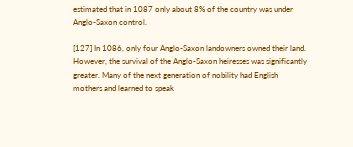estimated that in 1087 only about 8% of the country was under Anglo-Saxon control.

[127] In 1086, only four Anglo-Saxon landowners owned their land. However, the survival of the Anglo-Saxon heiresses was significantly greater. Many of the next generation of nobility had English mothers and learned to speak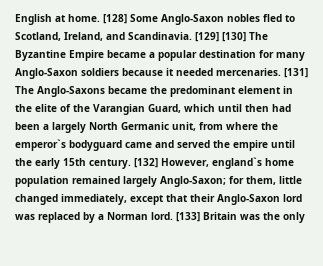English at home. [128] Some Anglo-Saxon nobles fled to Scotland, Ireland, and Scandinavia. [129] [130] The Byzantine Empire became a popular destination for many Anglo-Saxon soldiers because it needed mercenaries. [131] The Anglo-Saxons became the predominant element in the elite of the Varangian Guard, which until then had been a largely North Germanic unit, from where the emperor`s bodyguard came and served the empire until the early 15th century. [132] However, england`s home population remained largely Anglo-Saxon; for them, little changed immediately, except that their Anglo-Saxon lord was replaced by a Norman lord. [133] Britain was the only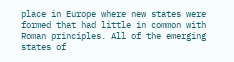place in Europe where new states were formed that had little in common with Roman principles. All of the emerging states of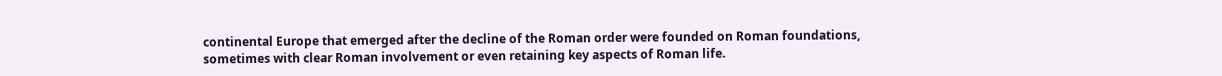continental Europe that emerged after the decline of the Roman order were founded on Roman foundations, sometimes with clear Roman involvement or even retaining key aspects of Roman life.